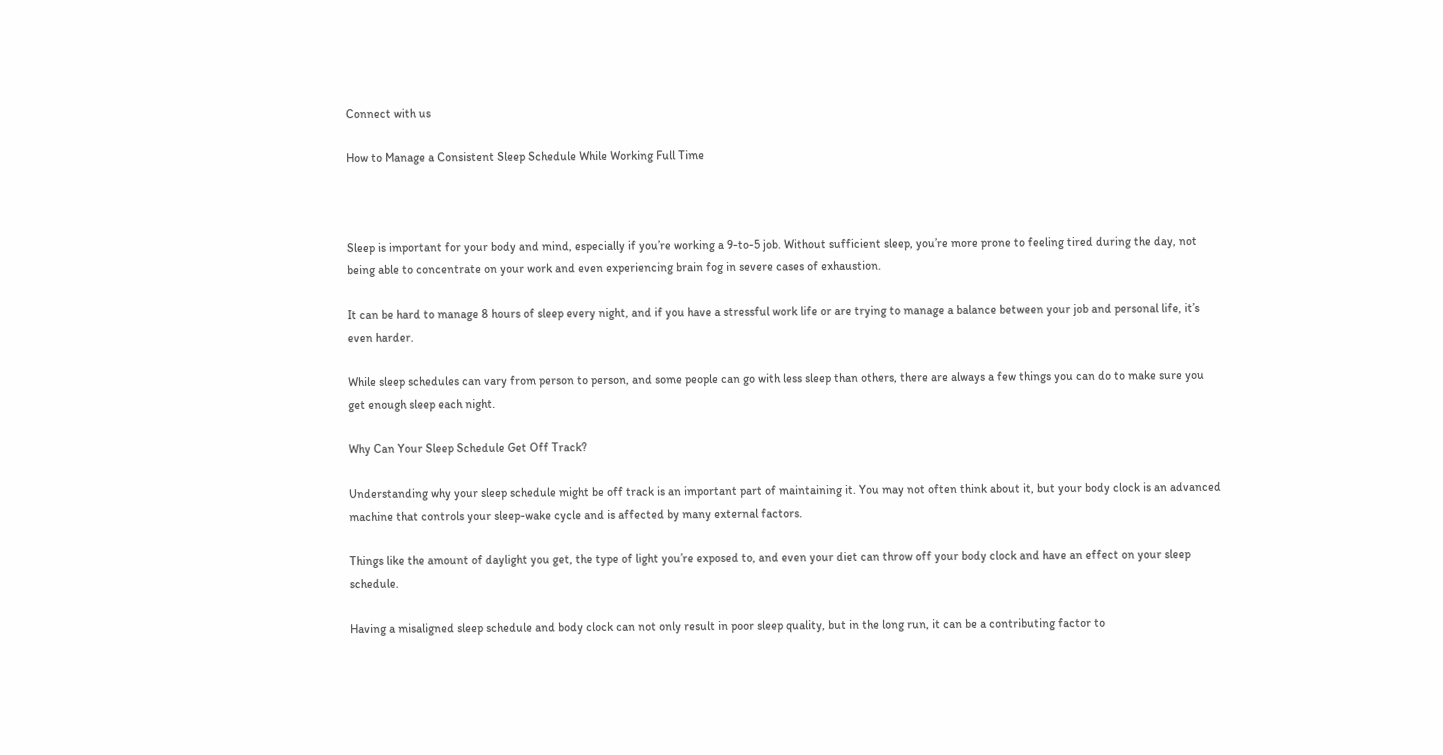Connect with us

How to Manage a Consistent Sleep Schedule While Working Full Time



Sleep is important for your body and mind, especially if you’re working a 9-to-5 job. Without sufficient sleep, you’re more prone to feeling tired during the day, not being able to concentrate on your work and even experiencing brain fog in severe cases of exhaustion.

It can be hard to manage 8 hours of sleep every night, and if you have a stressful work life or are trying to manage a balance between your job and personal life, it’s even harder.

While sleep schedules can vary from person to person, and some people can go with less sleep than others, there are always a few things you can do to make sure you get enough sleep each night.

Why Can Your Sleep Schedule Get Off Track?

Understanding why your sleep schedule might be off track is an important part of maintaining it. You may not often think about it, but your body clock is an advanced machine that controls your sleep-wake cycle and is affected by many external factors.

Things like the amount of daylight you get, the type of light you’re exposed to, and even your diet can throw off your body clock and have an effect on your sleep schedule.

Having a misaligned sleep schedule and body clock can not only result in poor sleep quality, but in the long run, it can be a contributing factor to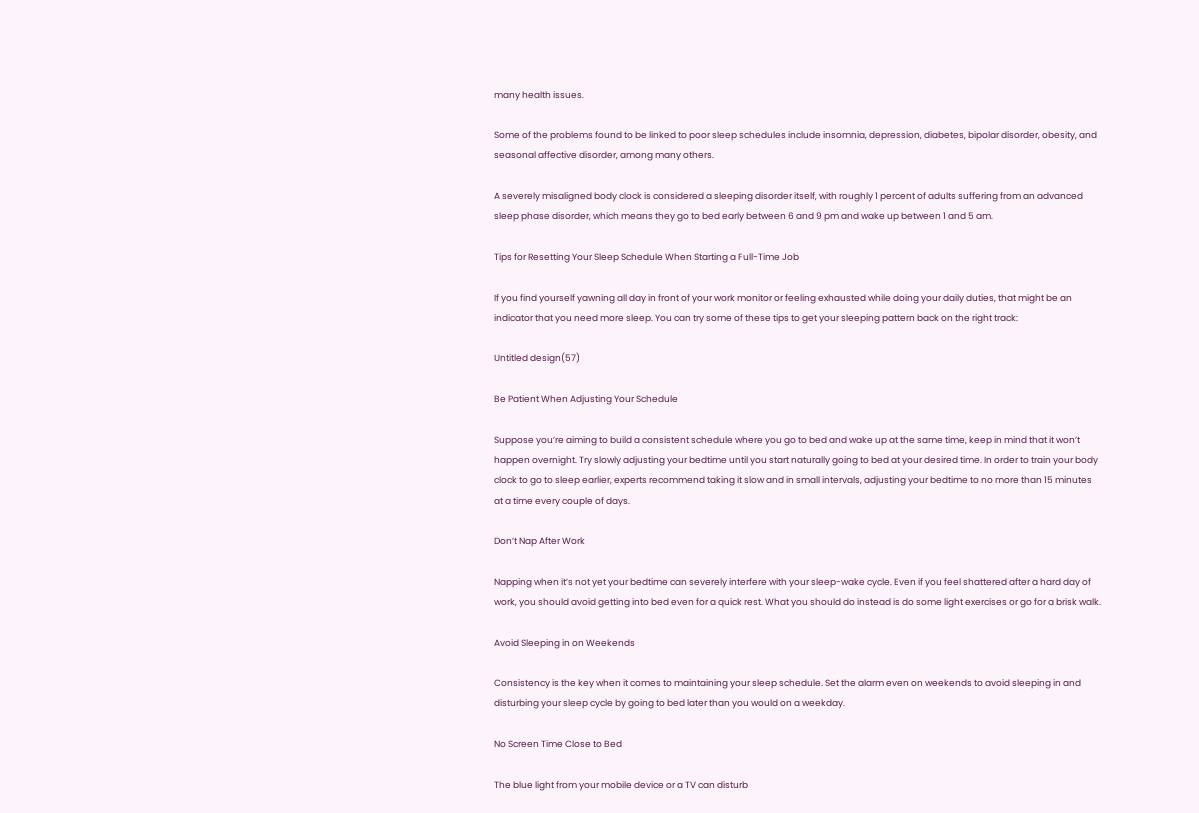many health issues.

Some of the problems found to be linked to poor sleep schedules include insomnia, depression, diabetes, bipolar disorder, obesity, and seasonal affective disorder, among many others.

A severely misaligned body clock is considered a sleeping disorder itself, with roughly 1 percent of adults suffering from an advanced sleep phase disorder, which means they go to bed early between 6 and 9 pm and wake up between 1 and 5 am.

Tips for Resetting Your Sleep Schedule When Starting a Full-Time Job

If you find yourself yawning all day in front of your work monitor or feeling exhausted while doing your daily duties, that might be an indicator that you need more sleep. You can try some of these tips to get your sleeping pattern back on the right track:

Untitled design(57)

Be Patient When Adjusting Your Schedule

Suppose you’re aiming to build a consistent schedule where you go to bed and wake up at the same time, keep in mind that it won’t happen overnight. Try slowly adjusting your bedtime until you start naturally going to bed at your desired time. In order to train your body clock to go to sleep earlier, experts recommend taking it slow and in small intervals, adjusting your bedtime to no more than 15 minutes at a time every couple of days.

Don’t Nap After Work

Napping when it’s not yet your bedtime can severely interfere with your sleep-wake cycle. Even if you feel shattered after a hard day of work, you should avoid getting into bed even for a quick rest. What you should do instead is do some light exercises or go for a brisk walk.

Avoid Sleeping in on Weekends

Consistency is the key when it comes to maintaining your sleep schedule. Set the alarm even on weekends to avoid sleeping in and disturbing your sleep cycle by going to bed later than you would on a weekday.

No Screen Time Close to Bed

The blue light from your mobile device or a TV can disturb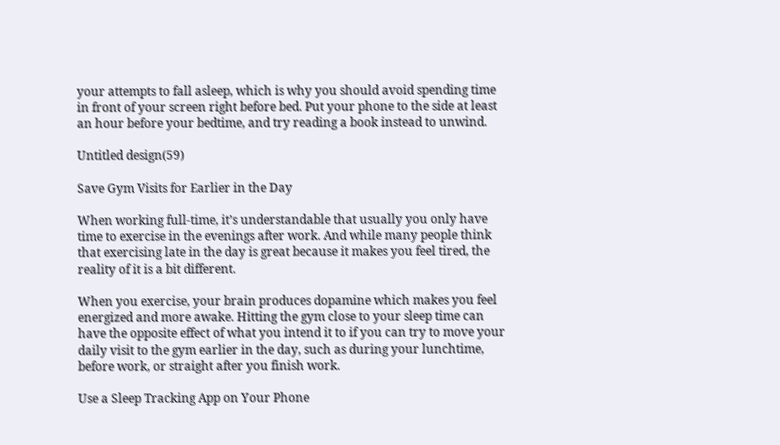your attempts to fall asleep, which is why you should avoid spending time in front of your screen right before bed. Put your phone to the side at least an hour before your bedtime, and try reading a book instead to unwind.

Untitled design(59)

Save Gym Visits for Earlier in the Day

When working full-time, it’s understandable that usually you only have time to exercise in the evenings after work. And while many people think that exercising late in the day is great because it makes you feel tired, the reality of it is a bit different.

When you exercise, your brain produces dopamine which makes you feel energized and more awake. Hitting the gym close to your sleep time can have the opposite effect of what you intend it to if you can try to move your daily visit to the gym earlier in the day, such as during your lunchtime, before work, or straight after you finish work.

Use a Sleep Tracking App on Your Phone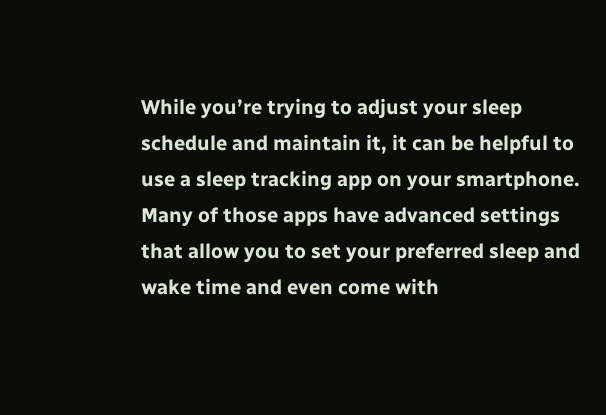While you’re trying to adjust your sleep schedule and maintain it, it can be helpful to use a sleep tracking app on your smartphone. Many of those apps have advanced settings that allow you to set your preferred sleep and wake time and even come with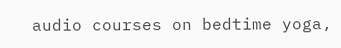audio courses on bedtime yoga,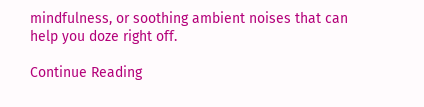mindfulness, or soothing ambient noises that can help you doze right off.

Continue Reading